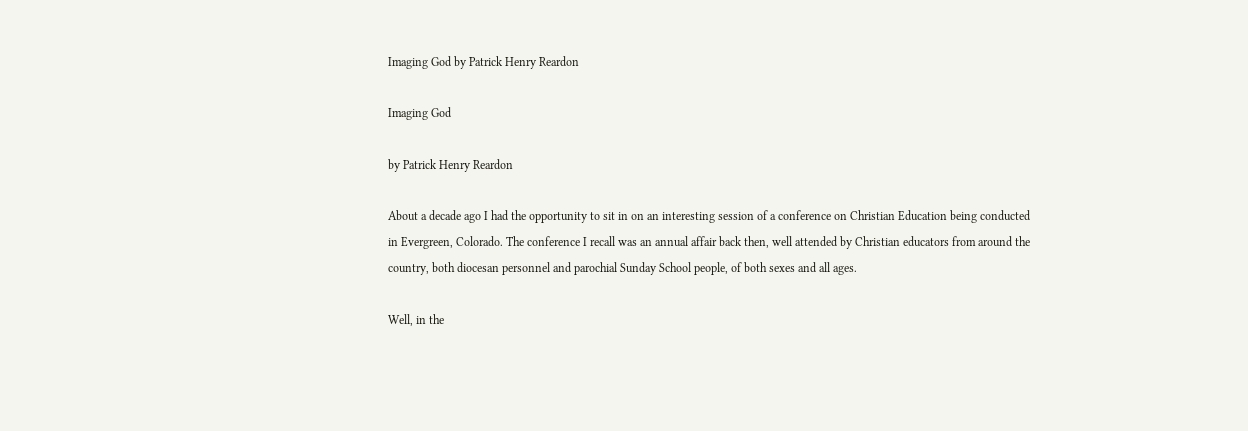Imaging God by Patrick Henry Reardon

Imaging God

by Patrick Henry Reardon

About a decade ago I had the opportunity to sit in on an interesting session of a conference on Christian Education being conducted in Evergreen, Colorado. The conference I recall was an annual affair back then, well attended by Christian educators from around the country, both diocesan personnel and parochial Sunday School people, of both sexes and all ages.

Well, in the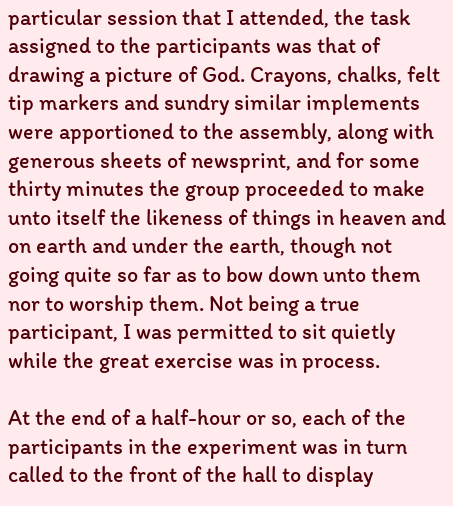particular session that I attended, the task assigned to the participants was that of drawing a picture of God. Crayons, chalks, felt tip markers and sundry similar implements were apportioned to the assembly, along with generous sheets of newsprint, and for some thirty minutes the group proceeded to make unto itself the likeness of things in heaven and on earth and under the earth, though not going quite so far as to bow down unto them nor to worship them. Not being a true participant, I was permitted to sit quietly while the great exercise was in process.

At the end of a half-hour or so, each of the participants in the experiment was in turn called to the front of the hall to display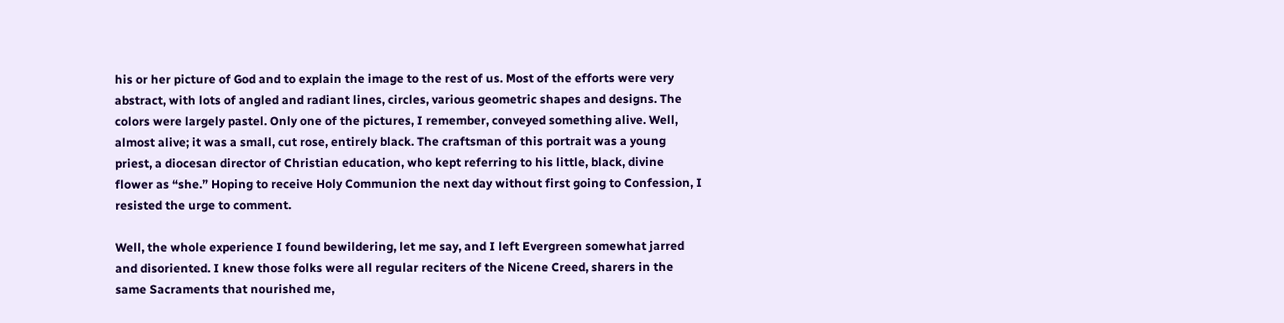his or her picture of God and to explain the image to the rest of us. Most of the efforts were very abstract, with lots of angled and radiant lines, circles, various geometric shapes and designs. The colors were largely pastel. Only one of the pictures, I remember, conveyed something alive. Well, almost alive; it was a small, cut rose, entirely black. The craftsman of this portrait was a young priest, a diocesan director of Christian education, who kept referring to his little, black, divine flower as “she.” Hoping to receive Holy Communion the next day without first going to Confession, I resisted the urge to comment.

Well, the whole experience I found bewildering, let me say, and I left Evergreen somewhat jarred and disoriented. I knew those folks were all regular reciters of the Nicene Creed, sharers in the same Sacraments that nourished me,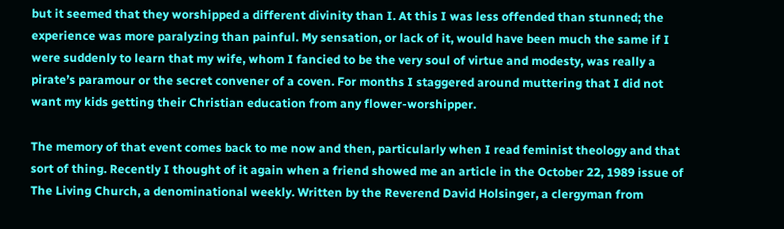but it seemed that they worshipped a different divinity than I. At this I was less offended than stunned; the experience was more paralyzing than painful. My sensation, or lack of it, would have been much the same if I were suddenly to learn that my wife, whom I fancied to be the very soul of virtue and modesty, was really a pirate’s paramour or the secret convener of a coven. For months I staggered around muttering that I did not want my kids getting their Christian education from any flower-worshipper.

The memory of that event comes back to me now and then, particularly when I read feminist theology and that sort of thing. Recently I thought of it again when a friend showed me an article in the October 22, 1989 issue of The Living Church, a denominational weekly. Written by the Reverend David Holsinger, a clergyman from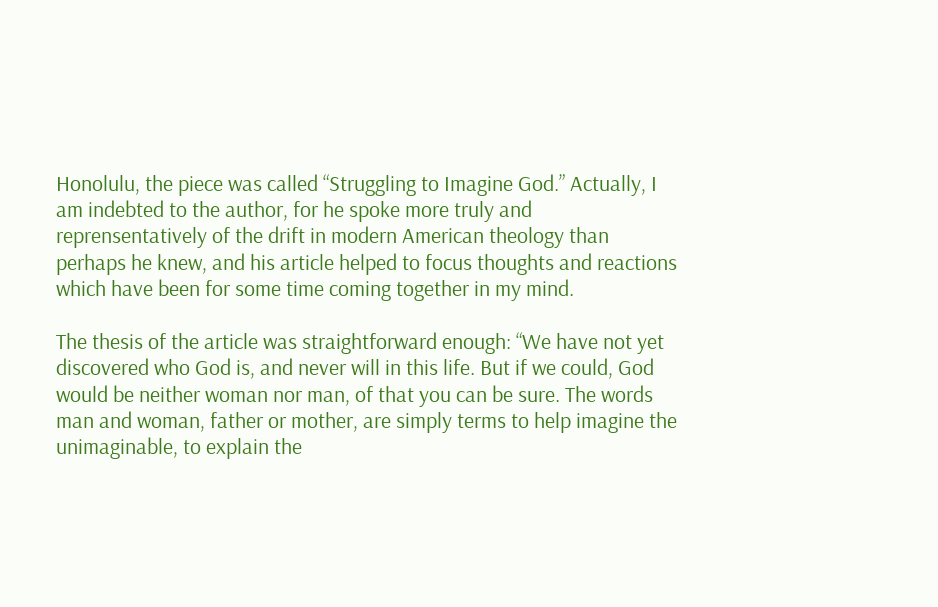Honolulu, the piece was called “Struggling to Imagine God.” Actually, I am indebted to the author, for he spoke more truly and reprensentatively of the drift in modern American theology than perhaps he knew, and his article helped to focus thoughts and reactions which have been for some time coming together in my mind.

The thesis of the article was straightforward enough: “We have not yet discovered who God is, and never will in this life. But if we could, God would be neither woman nor man, of that you can be sure. The words man and woman, father or mother, are simply terms to help imagine the unimaginable, to explain the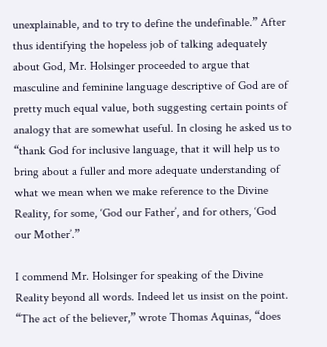unexplainable, and to try to define the undefinable.” After thus identifying the hopeless job of talking adequately about God, Mr. Holsinger proceeded to argue that masculine and feminine language descriptive of God are of pretty much equal value, both suggesting certain points of analogy that are somewhat useful. In closing he asked us to “thank God for inclusive language, that it will help us to bring about a fuller and more adequate understanding of what we mean when we make reference to the Divine Reality, for some, ‘God our Father’, and for others, ‘God our Mother’.”

I commend Mr. Holsinger for speaking of the Divine Reality beyond all words. Indeed let us insist on the point. “The act of the believer,” wrote Thomas Aquinas, “does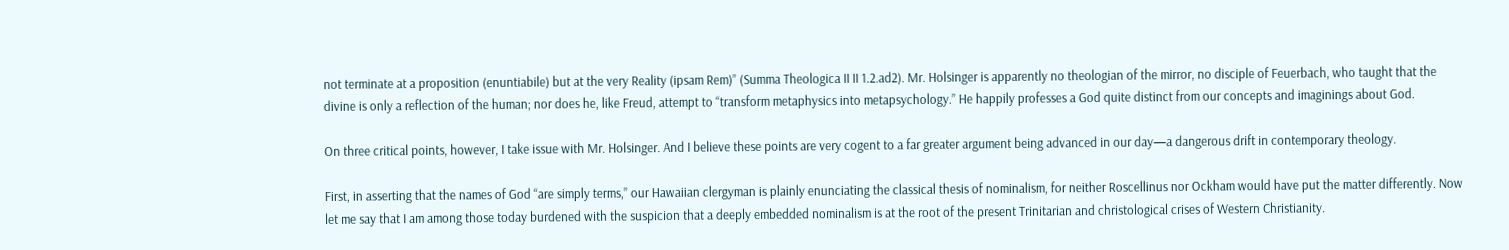not terminate at a proposition (enuntiabile) but at the very Reality (ipsam Rem)” (Summa Theologica II II 1.2.ad2). Mr. Holsinger is apparently no theologian of the mirror, no disciple of Feuerbach, who taught that the divine is only a reflection of the human; nor does he, like Freud, attempt to “transform metaphysics into metapsychology.” He happily professes a God quite distinct from our concepts and imaginings about God.

On three critical points, however, I take issue with Mr. Holsinger. And I believe these points are very cogent to a far greater argument being advanced in our day—a dangerous drift in contemporary theology.

First, in asserting that the names of God “are simply terms,” our Hawaiian clergyman is plainly enunciating the classical thesis of nominalism, for neither Roscellinus nor Ockham would have put the matter differently. Now let me say that I am among those today burdened with the suspicion that a deeply embedded nominalism is at the root of the present Trinitarian and christological crises of Western Christianity.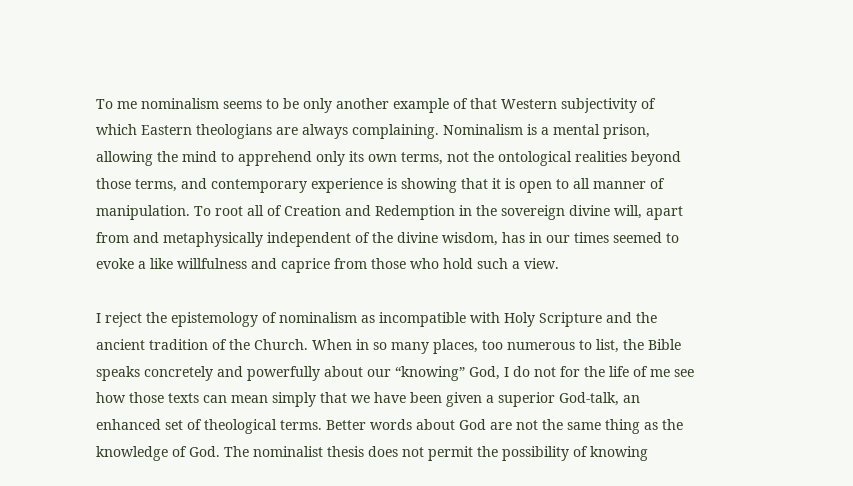To me nominalism seems to be only another example of that Western subjectivity of which Eastern theologians are always complaining. Nominalism is a mental prison, allowing the mind to apprehend only its own terms, not the ontological realities beyond those terms, and contemporary experience is showing that it is open to all manner of manipulation. To root all of Creation and Redemption in the sovereign divine will, apart from and metaphysically independent of the divine wisdom, has in our times seemed to evoke a like willfulness and caprice from those who hold such a view.

I reject the epistemology of nominalism as incompatible with Holy Scripture and the ancient tradition of the Church. When in so many places, too numerous to list, the Bible speaks concretely and powerfully about our “knowing” God, I do not for the life of me see how those texts can mean simply that we have been given a superior God-talk, an enhanced set of theological terms. Better words about God are not the same thing as the knowledge of God. The nominalist thesis does not permit the possibility of knowing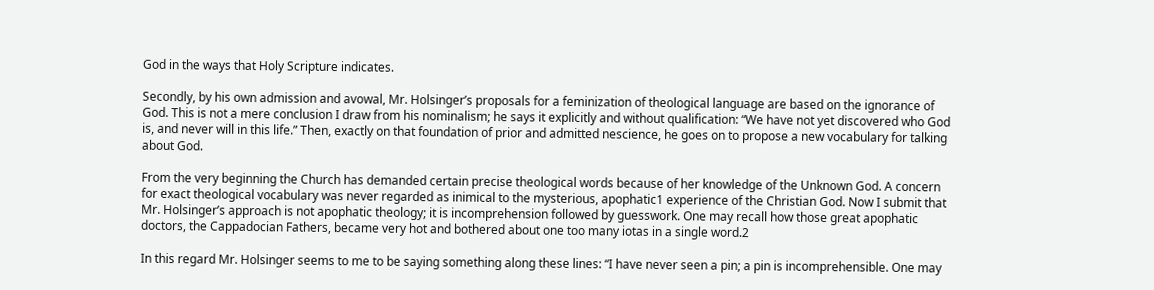God in the ways that Holy Scripture indicates.

Secondly, by his own admission and avowal, Mr. Holsinger’s proposals for a feminization of theological language are based on the ignorance of God. This is not a mere conclusion I draw from his nominalism; he says it explicitly and without qualification: “We have not yet discovered who God is, and never will in this life.” Then, exactly on that foundation of prior and admitted nescience, he goes on to propose a new vocabulary for talking about God.

From the very beginning the Church has demanded certain precise theological words because of her knowledge of the Unknown God. A concern for exact theological vocabulary was never regarded as inimical to the mysterious, apophatic1 experience of the Christian God. Now I submit that Mr. Holsinger’s approach is not apophatic theology; it is incomprehension followed by guesswork. One may recall how those great apophatic doctors, the Cappadocian Fathers, became very hot and bothered about one too many iotas in a single word.2

In this regard Mr. Holsinger seems to me to be saying something along these lines: “I have never seen a pin; a pin is incomprehensible. One may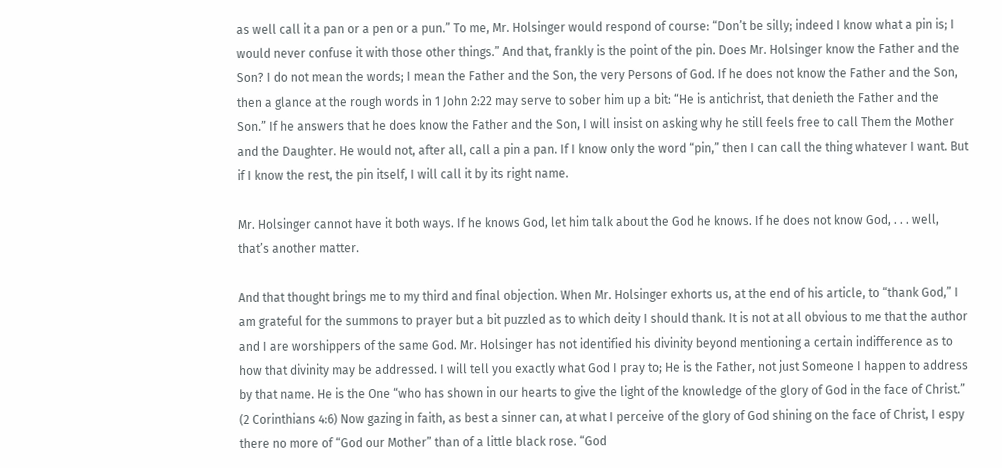as well call it a pan or a pen or a pun.” To me, Mr. Holsinger would respond of course: “Don’t be silly; indeed I know what a pin is; I would never confuse it with those other things.” And that, frankly is the point of the pin. Does Mr. Holsinger know the Father and the Son? I do not mean the words; I mean the Father and the Son, the very Persons of God. If he does not know the Father and the Son, then a glance at the rough words in 1 John 2:22 may serve to sober him up a bit: “He is antichrist, that denieth the Father and the Son.” If he answers that he does know the Father and the Son, I will insist on asking why he still feels free to call Them the Mother and the Daughter. He would not, after all, call a pin a pan. If I know only the word “pin,” then I can call the thing whatever I want. But if I know the rest, the pin itself, I will call it by its right name.

Mr. Holsinger cannot have it both ways. If he knows God, let him talk about the God he knows. If he does not know God, . . . well, that’s another matter.

And that thought brings me to my third and final objection. When Mr. Holsinger exhorts us, at the end of his article, to “thank God,” I am grateful for the summons to prayer but a bit puzzled as to which deity I should thank. It is not at all obvious to me that the author and I are worshippers of the same God. Mr. Holsinger has not identified his divinity beyond mentioning a certain indifference as to how that divinity may be addressed. I will tell you exactly what God I pray to; He is the Father, not just Someone I happen to address by that name. He is the One “who has shown in our hearts to give the light of the knowledge of the glory of God in the face of Christ.” (2 Corinthians 4:6) Now gazing in faith, as best a sinner can, at what I perceive of the glory of God shining on the face of Christ, I espy there no more of “God our Mother” than of a little black rose. “God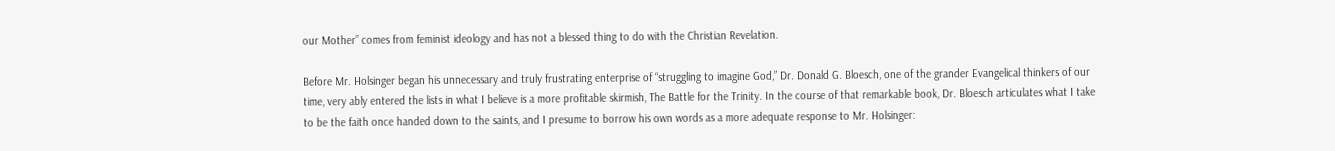our Mother” comes from feminist ideology and has not a blessed thing to do with the Christian Revelation.

Before Mr. Holsinger began his unnecessary and truly frustrating enterprise of “struggling to imagine God,” Dr. Donald G. Bloesch, one of the grander Evangelical thinkers of our time, very ably entered the lists in what I believe is a more profitable skirmish, The Battle for the Trinity. In the course of that remarkable book, Dr. Bloesch articulates what I take to be the faith once handed down to the saints, and I presume to borrow his own words as a more adequate response to Mr. Holsinger: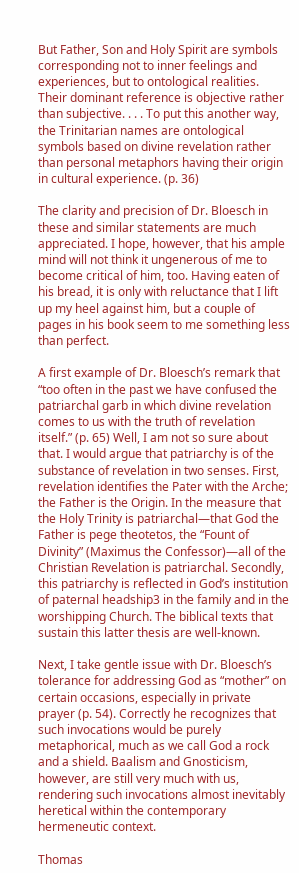But Father, Son and Holy Spirit are symbols corresponding not to inner feelings and experiences, but to ontological realities. Their dominant reference is objective rather than subjective. . . . To put this another way, the Trinitarian names are ontological symbols based on divine revelation rather than personal metaphors having their origin in cultural experience. (p. 36)

The clarity and precision of Dr. Bloesch in these and similar statements are much appreciated. I hope, however, that his ample mind will not think it ungenerous of me to become critical of him, too. Having eaten of his bread, it is only with reluctance that I lift up my heel against him, but a couple of pages in his book seem to me something less than perfect.

A first example of Dr. Bloesch’s remark that “too often in the past we have confused the patriarchal garb in which divine revelation comes to us with the truth of revelation itself.” (p. 65) Well, I am not so sure about that. I would argue that patriarchy is of the substance of revelation in two senses. First, revelation identifies the Pater with the Arche; the Father is the Origin. In the measure that the Holy Trinity is patriarchal—that God the Father is pege theotetos, the “Fount of Divinity” (Maximus the Confessor)—all of the Christian Revelation is patriarchal. Secondly, this patriarchy is reflected in God’s institution of paternal headship3 in the family and in the worshipping Church. The biblical texts that sustain this latter thesis are well-known.

Next, I take gentle issue with Dr. Bloesch’s tolerance for addressing God as “mother” on certain occasions, especially in private prayer (p. 54). Correctly he recognizes that such invocations would be purely metaphorical, much as we call God a rock and a shield. Baalism and Gnosticism, however, are still very much with us, rendering such invocations almost inevitably heretical within the contemporary hermeneutic context.

Thomas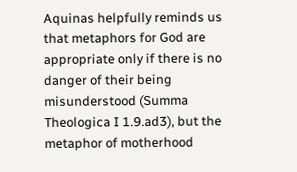Aquinas helpfully reminds us that metaphors for God are appropriate only if there is no danger of their being misunderstood (Summa Theologica I 1.9.ad3), but the metaphor of motherhood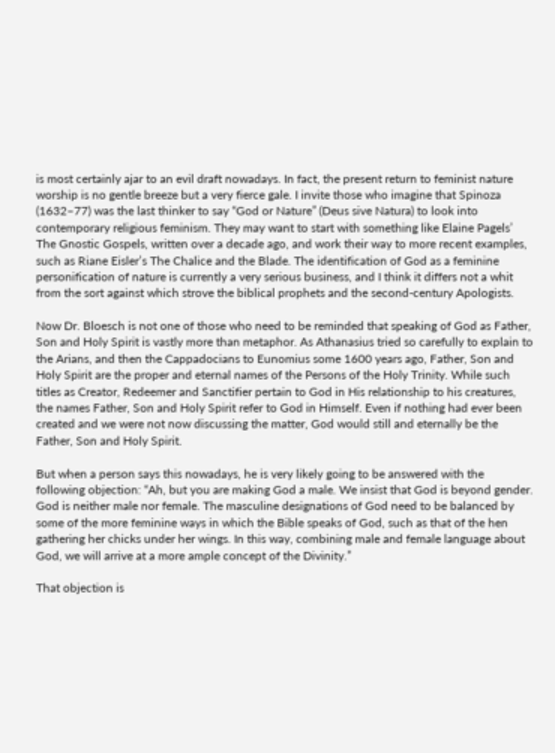is most certainly ajar to an evil draft nowadays. In fact, the present return to feminist nature worship is no gentle breeze but a very fierce gale. I invite those who imagine that Spinoza (1632–77) was the last thinker to say “God or Nature” (Deus sive Natura) to look into contemporary religious feminism. They may want to start with something like Elaine Pagels’ The Gnostic Gospels, written over a decade ago, and work their way to more recent examples, such as Riane Eisler’s The Chalice and the Blade. The identification of God as a feminine personification of nature is currently a very serious business, and I think it differs not a whit from the sort against which strove the biblical prophets and the second-century Apologists.

Now Dr. Bloesch is not one of those who need to be reminded that speaking of God as Father, Son and Holy Spirit is vastly more than metaphor. As Athanasius tried so carefully to explain to the Arians, and then the Cappadocians to Eunomius some 1600 years ago, Father, Son and Holy Spirit are the proper and eternal names of the Persons of the Holy Trinity. While such titles as Creator, Redeemer and Sanctifier pertain to God in His relationship to his creatures, the names Father, Son and Holy Spirit refer to God in Himself. Even if nothing had ever been created and we were not now discussing the matter, God would still and eternally be the Father, Son and Holy Spirit.

But when a person says this nowadays, he is very likely going to be answered with the following objection: “Ah, but you are making God a male. We insist that God is beyond gender. God is neither male nor female. The masculine designations of God need to be balanced by some of the more feminine ways in which the Bible speaks of God, such as that of the hen gathering her chicks under her wings. In this way, combining male and female language about God, we will arrive at a more ample concept of the Divinity.”

That objection is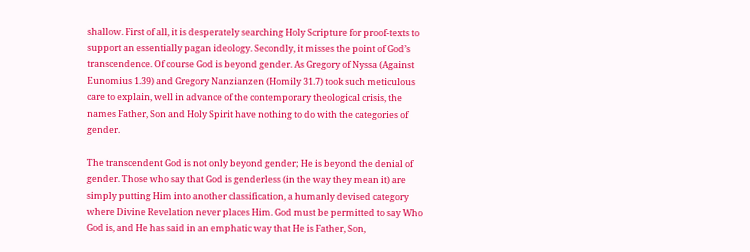shallow. First of all, it is desperately searching Holy Scripture for proof-texts to support an essentially pagan ideology. Secondly, it misses the point of God’s transcendence. Of course God is beyond gender. As Gregory of Nyssa (Against Eunomius 1.39) and Gregory Nanzianzen (Homily 31.7) took such meticulous care to explain, well in advance of the contemporary theological crisis, the names Father, Son and Holy Spirit have nothing to do with the categories of gender.

The transcendent God is not only beyond gender; He is beyond the denial of gender. Those who say that God is genderless (in the way they mean it) are simply putting Him into another classification, a humanly devised category where Divine Revelation never places Him. God must be permitted to say Who God is, and He has said in an emphatic way that He is Father, Son,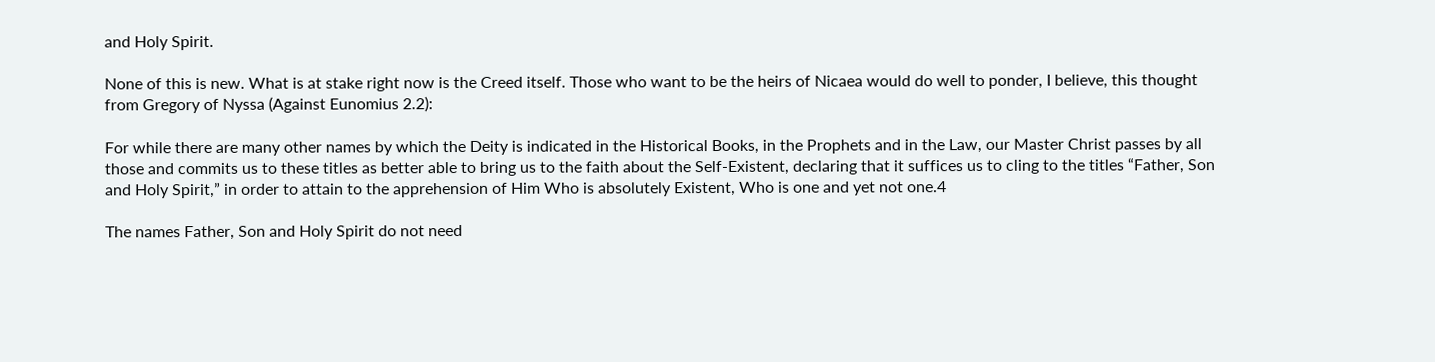and Holy Spirit.

None of this is new. What is at stake right now is the Creed itself. Those who want to be the heirs of Nicaea would do well to ponder, I believe, this thought from Gregory of Nyssa (Against Eunomius 2.2):

For while there are many other names by which the Deity is indicated in the Historical Books, in the Prophets and in the Law, our Master Christ passes by all those and commits us to these titles as better able to bring us to the faith about the Self-Existent, declaring that it suffices us to cling to the titles “Father, Son and Holy Spirit,” in order to attain to the apprehension of Him Who is absolutely Existent, Who is one and yet not one.4

The names Father, Son and Holy Spirit do not need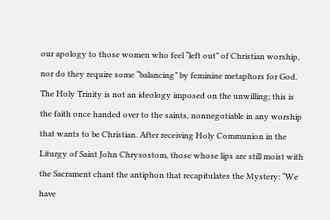our apology to those women who feel “left out” of Christian worship, nor do they require some “balancing” by feminine metaphors for God. The Holy Trinity is not an ideology imposed on the unwilling; this is the faith once handed over to the saints, nonnegotiable in any worship that wants to be Christian. After receiving Holy Communion in the Liturgy of Saint John Chrysostom, those whose lips are still moist with the Sacrament chant the antiphon that recapitulates the Mystery: “We have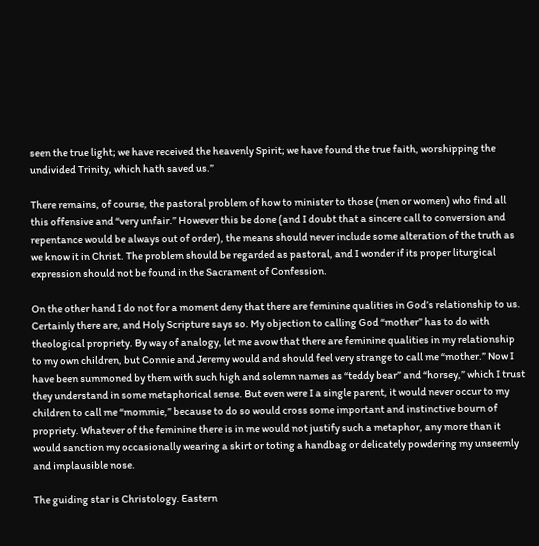seen the true light; we have received the heavenly Spirit; we have found the true faith, worshipping the undivided Trinity, which hath saved us.”

There remains, of course, the pastoral problem of how to minister to those (men or women) who find all this offensive and “very unfair.” However this be done (and I doubt that a sincere call to conversion and repentance would be always out of order), the means should never include some alteration of the truth as we know it in Christ. The problem should be regarded as pastoral, and I wonder if its proper liturgical expression should not be found in the Sacrament of Confession.

On the other hand I do not for a moment deny that there are feminine qualities in God’s relationship to us. Certainly there are, and Holy Scripture says so. My objection to calling God “mother” has to do with theological propriety. By way of analogy, let me avow that there are feminine qualities in my relationship to my own children, but Connie and Jeremy would and should feel very strange to call me “mother.” Now I have been summoned by them with such high and solemn names as “teddy bear” and “horsey,” which I trust they understand in some metaphorical sense. But even were I a single parent, it would never occur to my children to call me “mommie,” because to do so would cross some important and instinctive bourn of propriety. Whatever of the feminine there is in me would not justify such a metaphor, any more than it would sanction my occasionally wearing a skirt or toting a handbag or delicately powdering my unseemly and implausible nose.

The guiding star is Christology. Eastern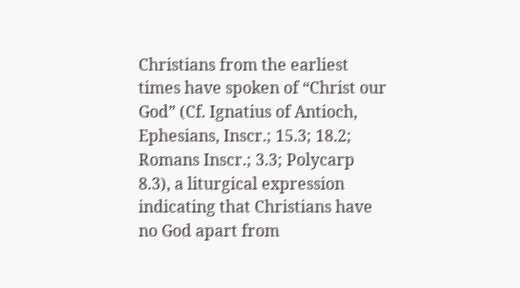Christians from the earliest times have spoken of “Christ our God” (Cf. Ignatius of Antioch, Ephesians, Inscr.; 15.3; 18.2; Romans Inscr.; 3.3; Polycarp 8.3), a liturgical expression indicating that Christians have no God apart from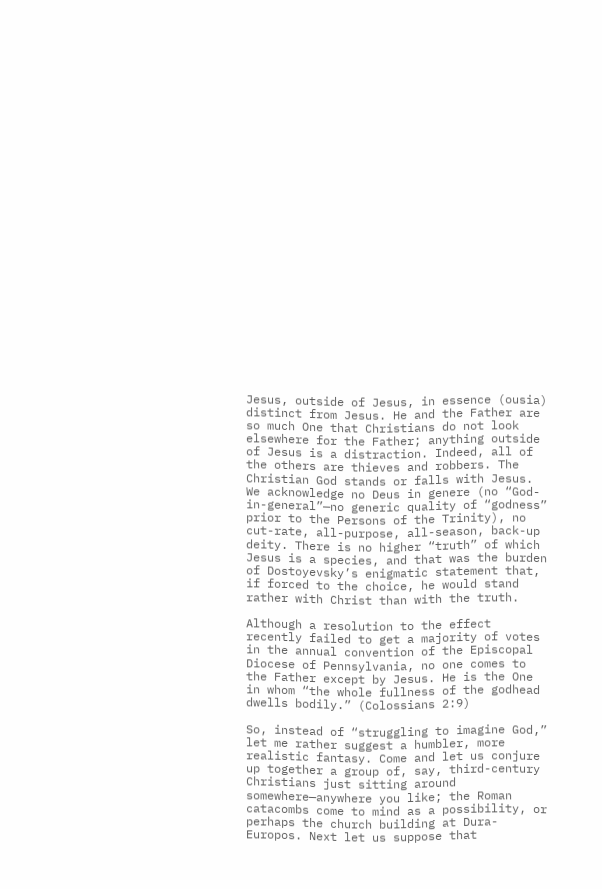Jesus, outside of Jesus, in essence (ousia) distinct from Jesus. He and the Father are so much One that Christians do not look elsewhere for the Father; anything outside of Jesus is a distraction. Indeed, all of the others are thieves and robbers. The Christian God stands or falls with Jesus. We acknowledge no Deus in genere (no “God-in-general”—no generic quality of “godness” prior to the Persons of the Trinity), no cut-rate, all-purpose, all-season, back-up deity. There is no higher “truth” of which Jesus is a species, and that was the burden of Dostoyevsky’s enigmatic statement that, if forced to the choice, he would stand rather with Christ than with the truth.

Although a resolution to the effect recently failed to get a majority of votes in the annual convention of the Episcopal Diocese of Pennsylvania, no one comes to the Father except by Jesus. He is the One in whom “the whole fullness of the godhead dwells bodily.” (Colossians 2:9)

So, instead of “struggling to imagine God,” let me rather suggest a humbler, more realistic fantasy. Come and let us conjure up together a group of, say, third-century Christians just sitting around somewhere—anywhere you like; the Roman catacombs come to mind as a possibility, or perhaps the church building at Dura-Europos. Next let us suppose that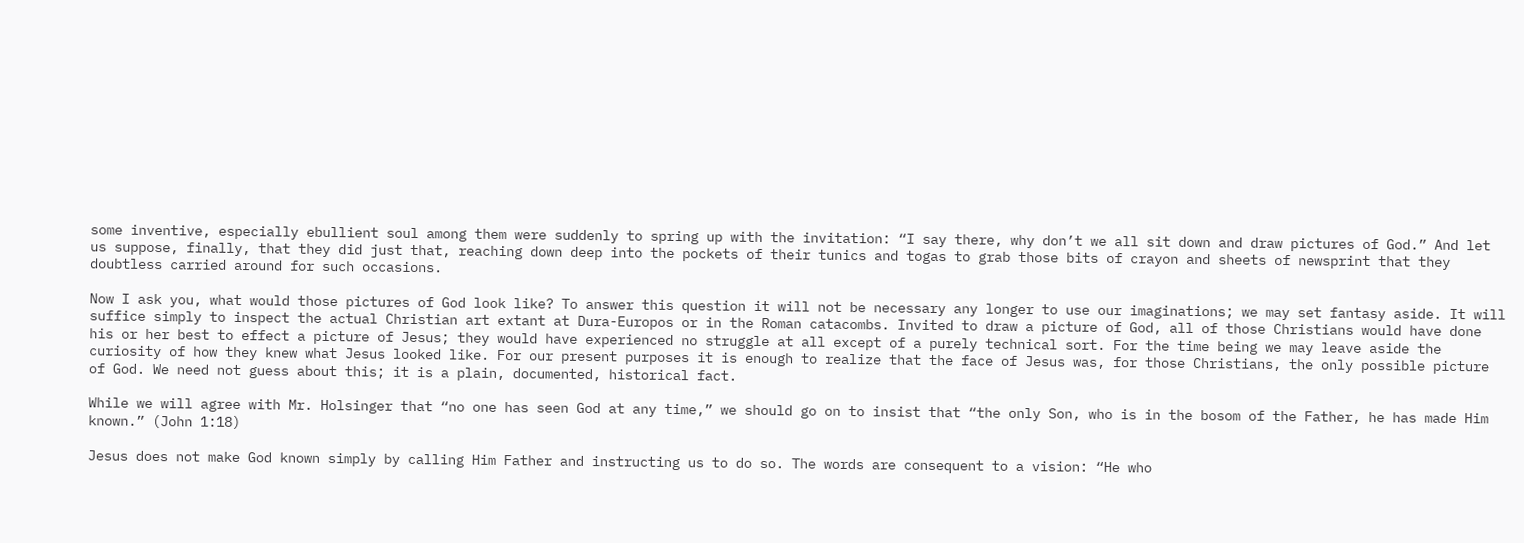some inventive, especially ebullient soul among them were suddenly to spring up with the invitation: “I say there, why don’t we all sit down and draw pictures of God.” And let us suppose, finally, that they did just that, reaching down deep into the pockets of their tunics and togas to grab those bits of crayon and sheets of newsprint that they doubtless carried around for such occasions.

Now I ask you, what would those pictures of God look like? To answer this question it will not be necessary any longer to use our imaginations; we may set fantasy aside. It will suffice simply to inspect the actual Christian art extant at Dura-Europos or in the Roman catacombs. Invited to draw a picture of God, all of those Christians would have done his or her best to effect a picture of Jesus; they would have experienced no struggle at all except of a purely technical sort. For the time being we may leave aside the curiosity of how they knew what Jesus looked like. For our present purposes it is enough to realize that the face of Jesus was, for those Christians, the only possible picture of God. We need not guess about this; it is a plain, documented, historical fact.

While we will agree with Mr. Holsinger that “no one has seen God at any time,” we should go on to insist that “the only Son, who is in the bosom of the Father, he has made Him known.” (John 1:18)

Jesus does not make God known simply by calling Him Father and instructing us to do so. The words are consequent to a vision: “He who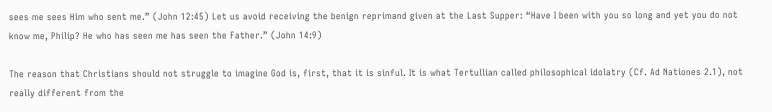sees me sees Him who sent me.” (John 12:45) Let us avoid receiving the benign reprimand given at the Last Supper: “Have I been with you so long and yet you do not know me, Philip? He who has seen me has seen the Father.” (John 14:9)

The reason that Christians should not struggle to imagine God is, first, that it is sinful. It is what Tertullian called philosophical idolatry (Cf. Ad Nationes 2.1), not really different from the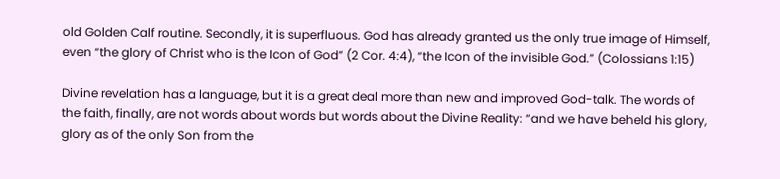old Golden Calf routine. Secondly, it is superfluous. God has already granted us the only true image of Himself, even “the glory of Christ who is the Icon of God” (2 Cor. 4:4), “the Icon of the invisible God.” (Colossians 1:15)

Divine revelation has a language, but it is a great deal more than new and improved God-talk. The words of the faith, finally, are not words about words but words about the Divine Reality: “and we have beheld his glory, glory as of the only Son from the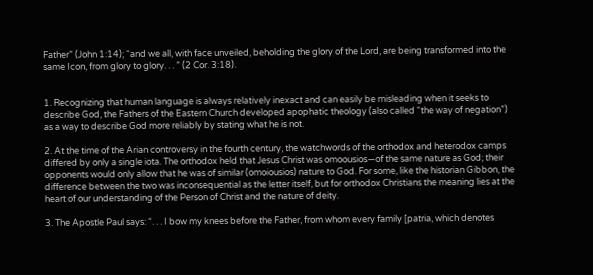Father” (John 1:14); “and we all, with face unveiled, beholding the glory of the Lord, are being transformed into the same Icon, from glory to glory. . . ” (2 Cor. 3:18).


1. Recognizing that human language is always relatively inexact and can easily be misleading when it seeks to describe God, the Fathers of the Eastern Church developed apophatic theology (also called “the way of negation”) as a way to describe God more reliably by stating what he is not.

2. At the time of the Arian controversy in the fourth century, the watchwords of the orthodox and heterodox camps differed by only a single iota. The orthodox held that Jesus Christ was omoousios—of the same nature as God; their opponents would only allow that he was of similar (omoiousios) nature to God. For some, like the historian Gibbon, the difference between the two was inconsequential as the letter itself, but for orthodox Christians the meaning lies at the heart of our understanding of the Person of Christ and the nature of deity.

3. The Apostle Paul says: “. . . I bow my knees before the Father, from whom every family [patria, which denotes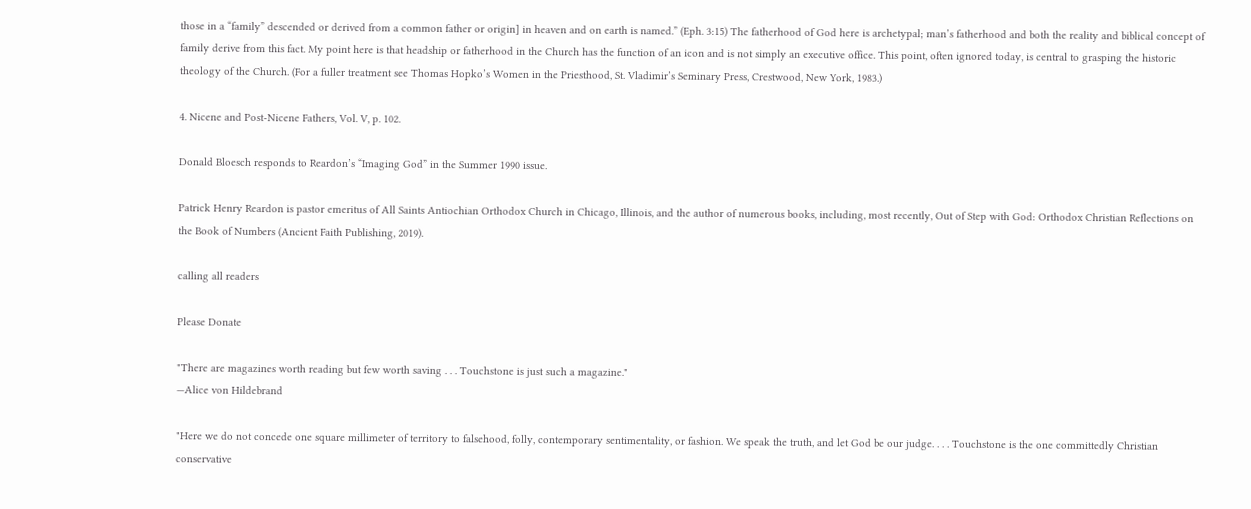those in a “family” descended or derived from a common father or origin] in heaven and on earth is named.” (Eph. 3:15) The fatherhood of God here is archetypal; man’s fatherhood and both the reality and biblical concept of family derive from this fact. My point here is that headship or fatherhood in the Church has the function of an icon and is not simply an executive office. This point, often ignored today, is central to grasping the historic theology of the Church. (For a fuller treatment see Thomas Hopko’s Women in the Priesthood, St. Vladimir’s Seminary Press, Crestwood, New York, 1983.)

4. Nicene and Post-Nicene Fathers, Vol. V, p. 102.

Donald Bloesch responds to Reardon’s “Imaging God” in the Summer 1990 issue.

Patrick Henry Reardon is pastor emeritus of All Saints Antiochian Orthodox Church in Chicago, Illinois, and the author of numerous books, including, most recently, Out of Step with God: Orthodox Christian Reflections on the Book of Numbers (Ancient Faith Publishing, 2019).

calling all readers

Please Donate

"There are magazines worth reading but few worth saving . . . Touchstone is just such a magazine."
—Alice von Hildebrand

"Here we do not concede one square millimeter of territory to falsehood, folly, contemporary sentimentality, or fashion. We speak the truth, and let God be our judge. . . . Touchstone is the one committedly Christian conservative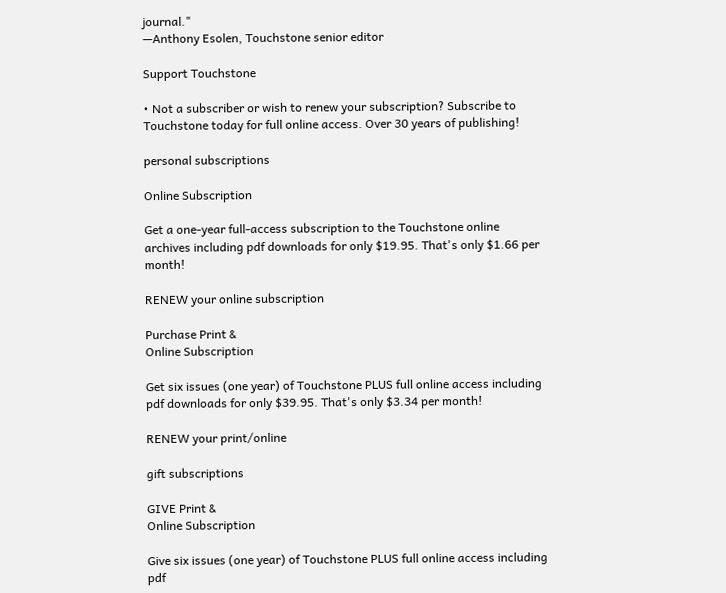journal."
—Anthony Esolen, Touchstone senior editor

Support Touchstone

• Not a subscriber or wish to renew your subscription? Subscribe to Touchstone today for full online access. Over 30 years of publishing!

personal subscriptions

Online Subscription

Get a one-year full-access subscription to the Touchstone online archives including pdf downloads for only $19.95. That's only $1.66 per month!

RENEW your online subscription

Purchase Print &
Online Subscription

Get six issues (one year) of Touchstone PLUS full online access including pdf downloads for only $39.95. That's only $3.34 per month!

RENEW your print/online

gift subscriptions

GIVE Print &
Online Subscription

Give six issues (one year) of Touchstone PLUS full online access including pdf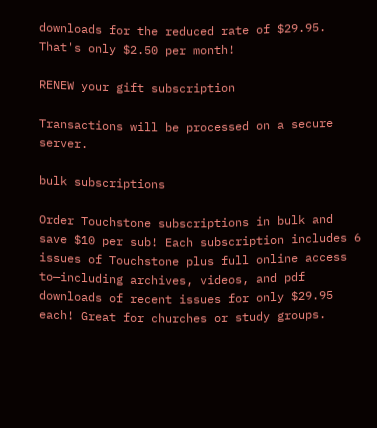downloads for the reduced rate of $29.95. That's only $2.50 per month!

RENEW your gift subscription

Transactions will be processed on a secure server.

bulk subscriptions

Order Touchstone subscriptions in bulk and save $10 per sub! Each subscription includes 6 issues of Touchstone plus full online access to—including archives, videos, and pdf downloads of recent issues for only $29.95 each! Great for churches or study groups.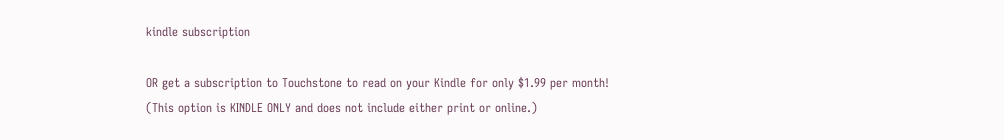kindle subscription

OR get a subscription to Touchstone to read on your Kindle for only $1.99 per month! (This option is KINDLE ONLY and does not include either print or online.)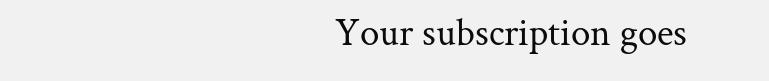Your subscription goes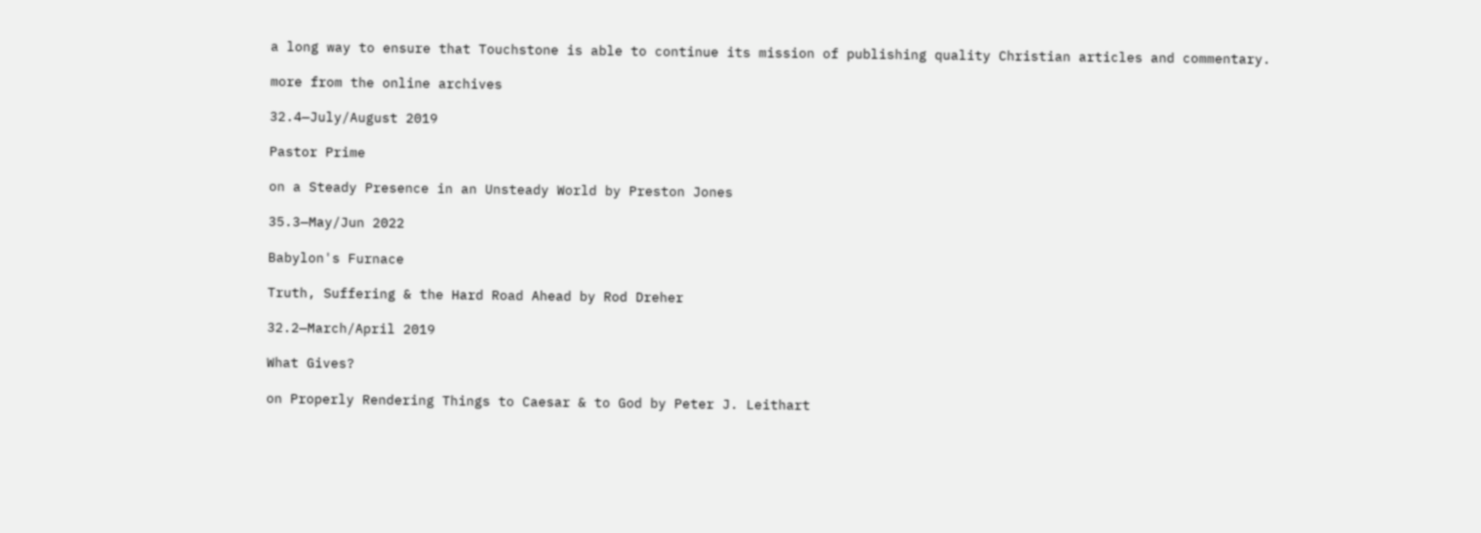a long way to ensure that Touchstone is able to continue its mission of publishing quality Christian articles and commentary.

more from the online archives

32.4—July/August 2019

Pastor Prime

on a Steady Presence in an Unsteady World by Preston Jones

35.3—May/Jun 2022

Babylon's Furnace

Truth, Suffering & the Hard Road Ahead by Rod Dreher

32.2—March/April 2019

What Gives?

on Properly Rendering Things to Caesar & to God by Peter J. Leithart